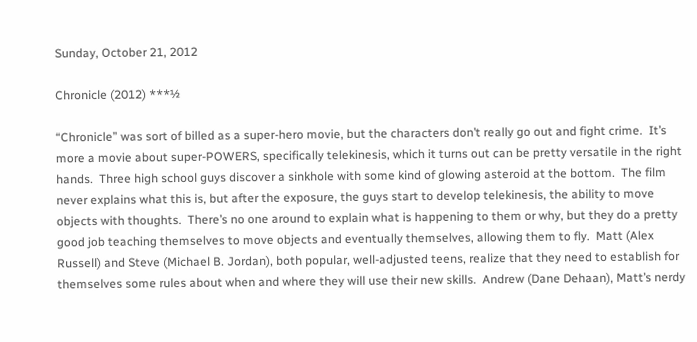Sunday, October 21, 2012

Chronicle (2012) ***½

“Chronicle” was sort of billed as a super-hero movie, but the characters don’t really go out and fight crime.  It’s more a movie about super-POWERS, specifically telekinesis, which it turns out can be pretty versatile in the right hands.  Three high school guys discover a sinkhole with some kind of glowing asteroid at the bottom.  The film never explains what this is, but after the exposure, the guys start to develop telekinesis, the ability to move objects with thoughts.  There’s no one around to explain what is happening to them or why, but they do a pretty good job teaching themselves to move objects and eventually themselves, allowing them to fly.  Matt (Alex Russell) and Steve (Michael B. Jordan), both popular, well-adjusted teens, realize that they need to establish for themselves some rules about when and where they will use their new skills.  Andrew (Dane Dehaan), Matt’s nerdy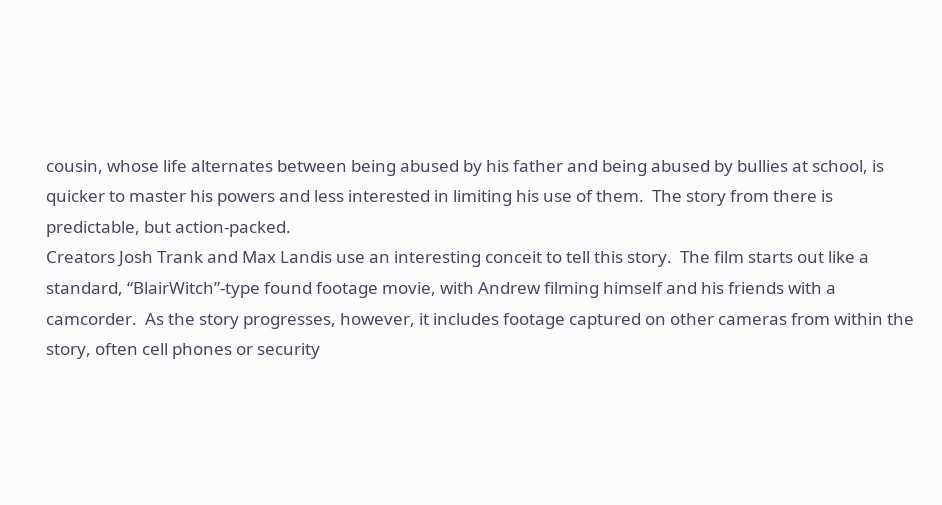cousin, whose life alternates between being abused by his father and being abused by bullies at school, is quicker to master his powers and less interested in limiting his use of them.  The story from there is predictable, but action-packed.
Creators Josh Trank and Max Landis use an interesting conceit to tell this story.  The film starts out like a standard, “BlairWitch”-type found footage movie, with Andrew filming himself and his friends with a camcorder.  As the story progresses, however, it includes footage captured on other cameras from within the story, often cell phones or security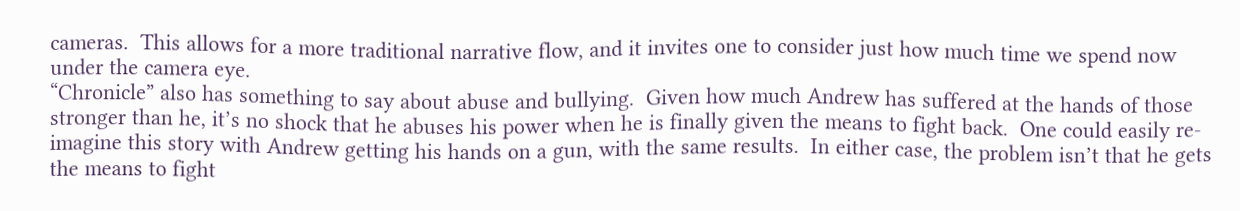cameras.  This allows for a more traditional narrative flow, and it invites one to consider just how much time we spend now under the camera eye.
“Chronicle” also has something to say about abuse and bullying.  Given how much Andrew has suffered at the hands of those stronger than he, it’s no shock that he abuses his power when he is finally given the means to fight back.  One could easily re-imagine this story with Andrew getting his hands on a gun, with the same results.  In either case, the problem isn’t that he gets the means to fight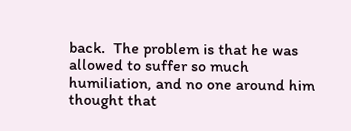back.  The problem is that he was allowed to suffer so much humiliation, and no one around him thought that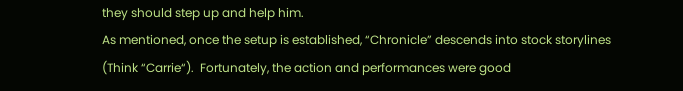they should step up and help him.
As mentioned, once the setup is established, “Chronicle” descends into stock storylines (Think “Carrie“).  Fortunately, the action and performances were good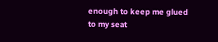enough to keep me glued to my seat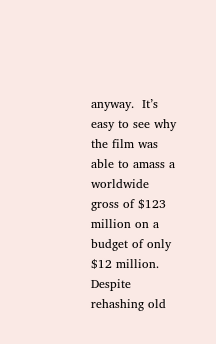anyway.  It’s easy to see why the film was able to amass a worldwide gross of $123 million on a budget of only $12 million.  Despite rehashing old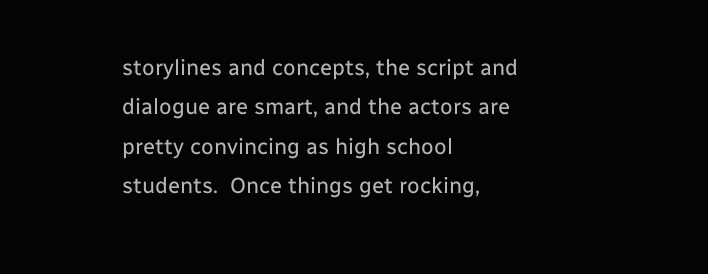storylines and concepts, the script and dialogue are smart, and the actors are pretty convincing as high school students.  Once things get rocking,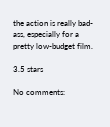the action is really bad-ass, especially for a pretty low-budget film.

3.5 stars

No comments: